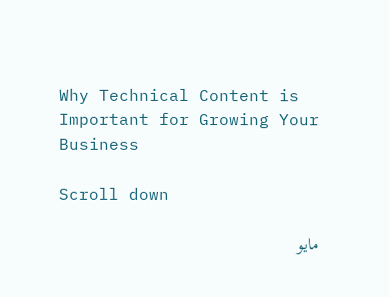Why Technical Content is Important for Growing Your Business

Scroll down

مايو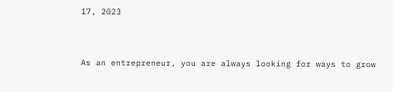17, 2023


As an entrepreneur, you are always looking for ways to grow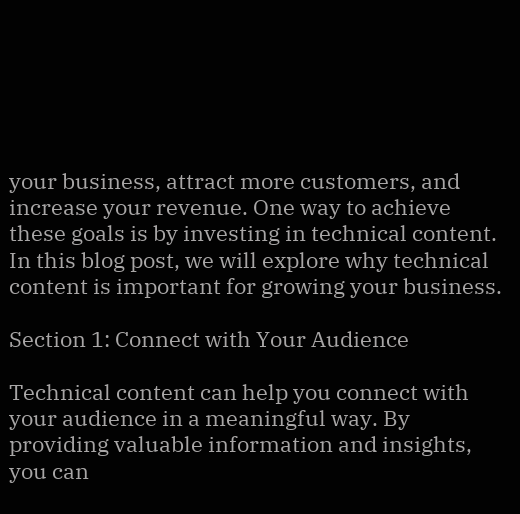your business, attract more customers, and increase your revenue. One way to achieve these goals is by investing in technical content. In this blog post, we will explore why technical content is important for growing your business.

Section 1: Connect with Your Audience

Technical content can help you connect with your audience in a meaningful way. By providing valuable information and insights, you can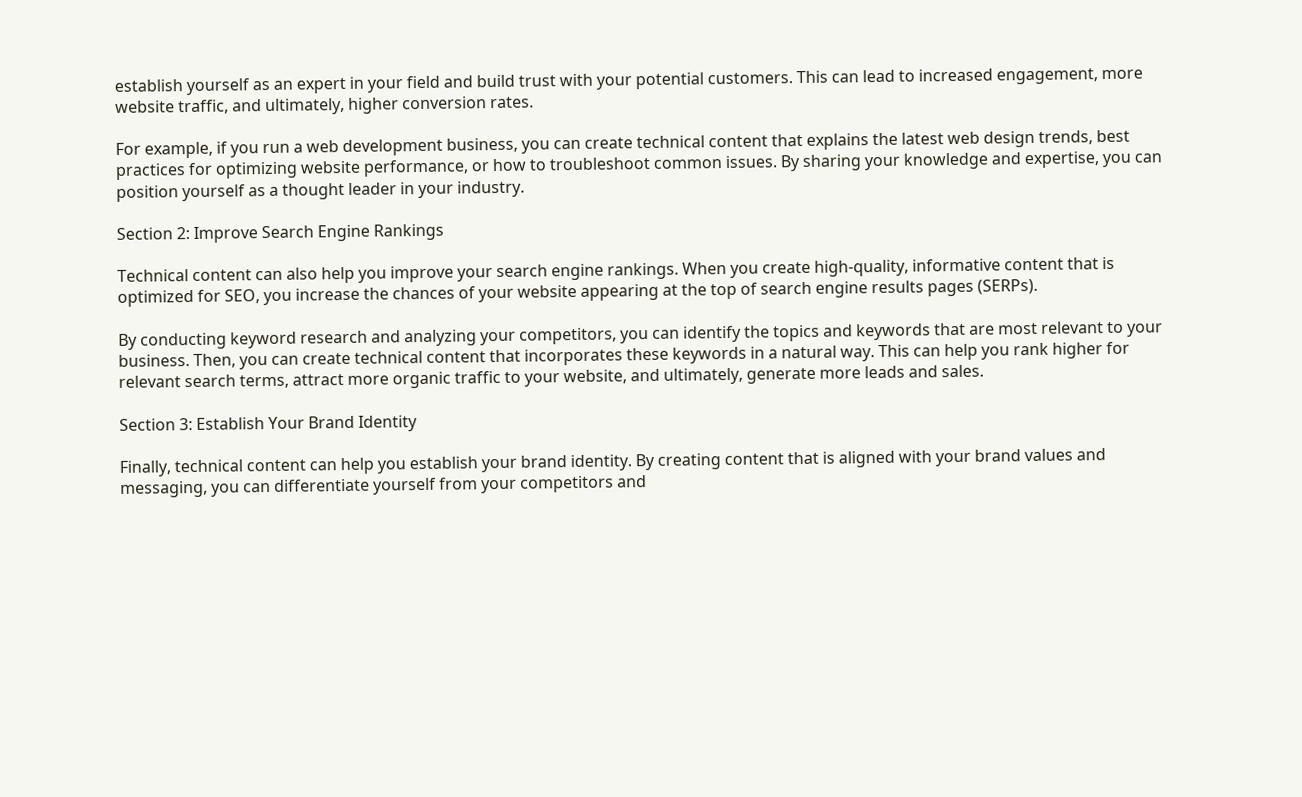establish yourself as an expert in your field and build trust with your potential customers. This can lead to increased engagement, more website traffic, and ultimately, higher conversion rates.

For example, if you run a web development business, you can create technical content that explains the latest web design trends, best practices for optimizing website performance, or how to troubleshoot common issues. By sharing your knowledge and expertise, you can position yourself as a thought leader in your industry.

Section 2: Improve Search Engine Rankings

Technical content can also help you improve your search engine rankings. When you create high-quality, informative content that is optimized for SEO, you increase the chances of your website appearing at the top of search engine results pages (SERPs).

By conducting keyword research and analyzing your competitors, you can identify the topics and keywords that are most relevant to your business. Then, you can create technical content that incorporates these keywords in a natural way. This can help you rank higher for relevant search terms, attract more organic traffic to your website, and ultimately, generate more leads and sales.

Section 3: Establish Your Brand Identity

Finally, technical content can help you establish your brand identity. By creating content that is aligned with your brand values and messaging, you can differentiate yourself from your competitors and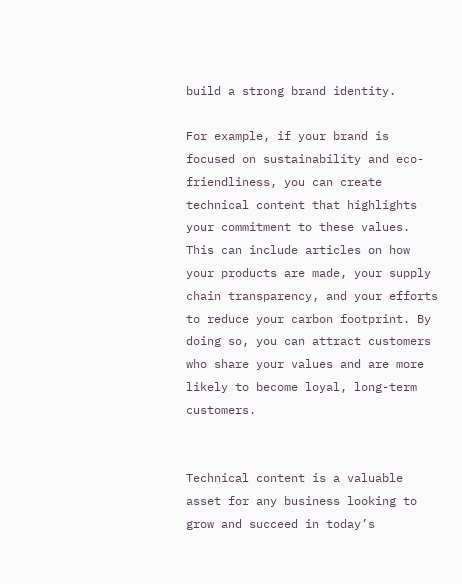build a strong brand identity.

For example, if your brand is focused on sustainability and eco-friendliness, you can create technical content that highlights your commitment to these values. This can include articles on how your products are made, your supply chain transparency, and your efforts to reduce your carbon footprint. By doing so, you can attract customers who share your values and are more likely to become loyal, long-term customers.


Technical content is a valuable asset for any business looking to grow and succeed in today’s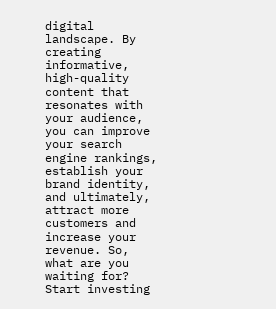digital landscape. By creating informative, high-quality content that resonates with your audience, you can improve your search engine rankings, establish your brand identity, and ultimately, attract more customers and increase your revenue. So, what are you waiting for? Start investing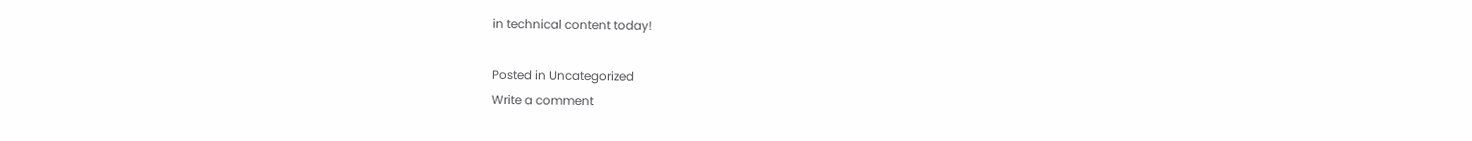in technical content today!

Posted in Uncategorized
Write a comment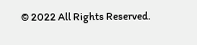© 2022 All Rights Reserved.